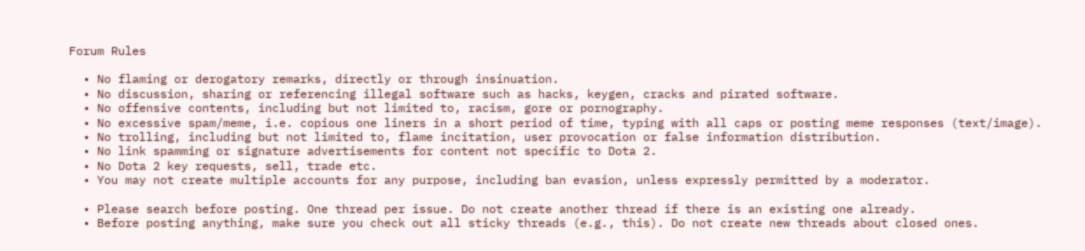Forum Rules

  • No flaming or derogatory remarks, directly or through insinuation.
  • No discussion, sharing or referencing illegal software such as hacks, keygen, cracks and pirated software.
  • No offensive contents, including but not limited to, racism, gore or pornography.
  • No excessive spam/meme, i.e. copious one liners in a short period of time, typing with all caps or posting meme responses (text/image).
  • No trolling, including but not limited to, flame incitation, user provocation or false information distribution.
  • No link spamming or signature advertisements for content not specific to Dota 2.
  • No Dota 2 key requests, sell, trade etc.
  • You may not create multiple accounts for any purpose, including ban evasion, unless expressly permitted by a moderator.

  • Please search before posting. One thread per issue. Do not create another thread if there is an existing one already.
  • Before posting anything, make sure you check out all sticky threads (e.g., this). Do not create new threads about closed ones.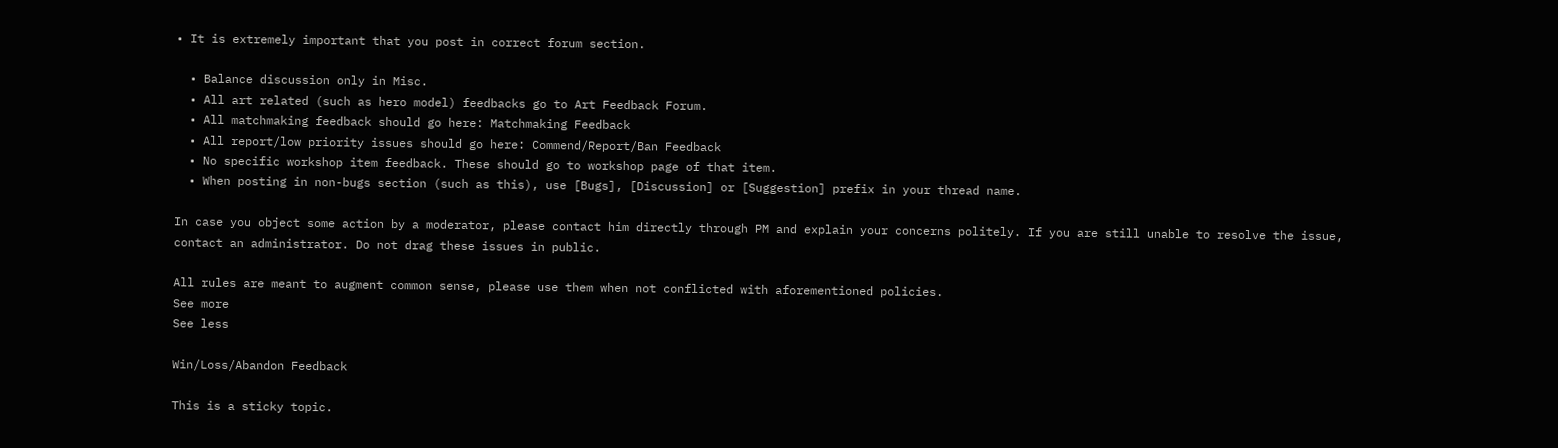• It is extremely important that you post in correct forum section.

  • Balance discussion only in Misc.
  • All art related (such as hero model) feedbacks go to Art Feedback Forum.
  • All matchmaking feedback should go here: Matchmaking Feedback
  • All report/low priority issues should go here: Commend/Report/Ban Feedback
  • No specific workshop item feedback. These should go to workshop page of that item.
  • When posting in non-bugs section (such as this), use [Bugs], [Discussion] or [Suggestion] prefix in your thread name.

In case you object some action by a moderator, please contact him directly through PM and explain your concerns politely. If you are still unable to resolve the issue, contact an administrator. Do not drag these issues in public.

All rules are meant to augment common sense, please use them when not conflicted with aforementioned policies.
See more
See less

Win/Loss/Abandon Feedback

This is a sticky topic.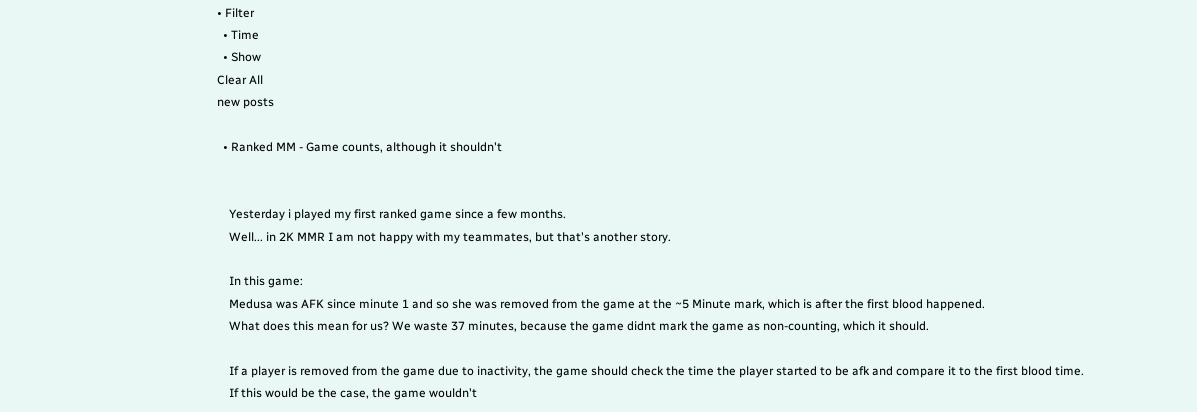• Filter
  • Time
  • Show
Clear All
new posts

  • Ranked MM - Game counts, although it shouldn't


    Yesterday i played my first ranked game since a few months.
    Well... in 2K MMR I am not happy with my teammates, but that's another story.

    In this game:
    Medusa was AFK since minute 1 and so she was removed from the game at the ~5 Minute mark, which is after the first blood happened.
    What does this mean for us? We waste 37 minutes, because the game didnt mark the game as non-counting, which it should.

    If a player is removed from the game due to inactivity, the game should check the time the player started to be afk and compare it to the first blood time.
    If this would be the case, the game wouldn't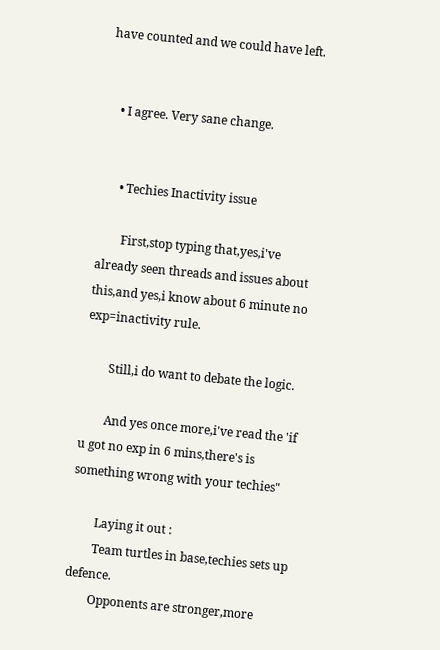have counted and we could have left.


    • I agree. Very sane change.


      • Techies Inactivity issue

        First,stop typing that,yes,i've already seen threads and issues about this,and yes,i know about 6 minute no exp=inactivity rule.

        Still,i do want to debate the logic.

        And yes once more,i've read the 'if u got no exp in 6 mins,there's is something wrong with your techies"

        Laying it out :
        Team turtles in base,techies sets up defence.
        Opponents are stronger,more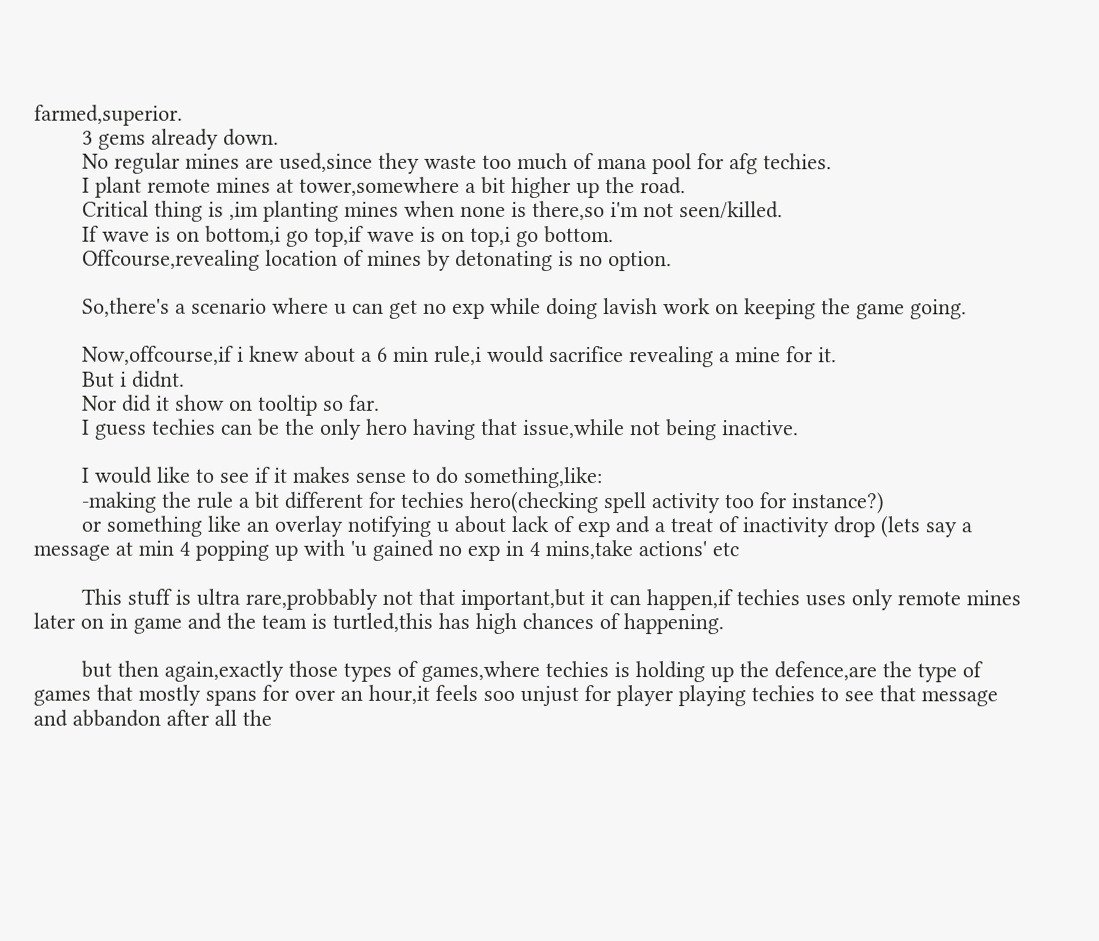farmed,superior.
        3 gems already down.
        No regular mines are used,since they waste too much of mana pool for afg techies.
        I plant remote mines at tower,somewhere a bit higher up the road.
        Critical thing is ,im planting mines when none is there,so i'm not seen/killed.
        If wave is on bottom,i go top,if wave is on top,i go bottom.
        Offcourse,revealing location of mines by detonating is no option.

        So,there's a scenario where u can get no exp while doing lavish work on keeping the game going.

        Now,offcourse,if i knew about a 6 min rule,i would sacrifice revealing a mine for it.
        But i didnt.
        Nor did it show on tooltip so far.
        I guess techies can be the only hero having that issue,while not being inactive.

        I would like to see if it makes sense to do something,like:
        -making the rule a bit different for techies hero(checking spell activity too for instance?)
        or something like an overlay notifying u about lack of exp and a treat of inactivity drop (lets say a message at min 4 popping up with 'u gained no exp in 4 mins,take actions' etc

        This stuff is ultra rare,probbably not that important,but it can happen,if techies uses only remote mines later on in game and the team is turtled,this has high chances of happening.

        but then again,exactly those types of games,where techies is holding up the defence,are the type of games that mostly spans for over an hour,it feels soo unjust for player playing techies to see that message and abbandon after all the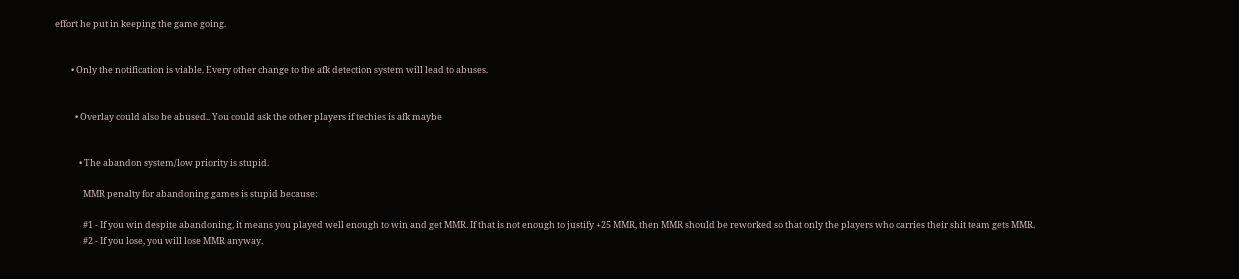effort he put in keeping the game going.


        • Only the notification is viable. Every other change to the afk detection system will lead to abuses.


          • Overlay could also be abused.. You could ask the other players if techies is afk maybe


            • The abandon system/low priority is stupid.

              MMR penalty for abandoning games is stupid because:

              #1 - If you win despite abandoning, it means you played well enough to win and get MMR. If that is not enough to justify +25 MMR, then MMR should be reworked so that only the players who carries their shit team gets MMR.
              #2 - If you lose, you will lose MMR anyway.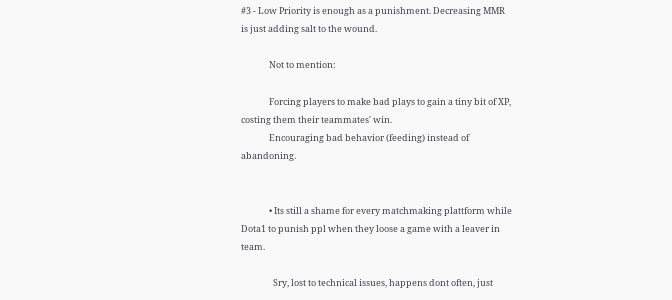#3 - Low Priority is enough as a punishment. Decreasing MMR is just adding salt to the wound.

              Not to mention:

              Forcing players to make bad plays to gain a tiny bit of XP, costing them their teammates' win.
              Encouraging bad behavior (feeding) instead of abandoning.


              • Its still a shame for every matchmaking plattform while Dota1 to punish ppl when they loose a game with a leaver in team.

                Sry, lost to technical issues, happens dont often, just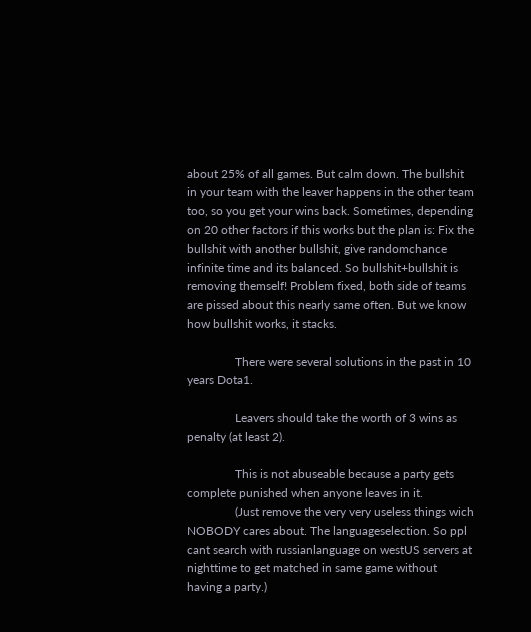about 25% of all games. But calm down. The bullshit in your team with the leaver happens in the other team too, so you get your wins back. Sometimes, depending on 20 other factors if this works but the plan is: Fix the bullshit with another bullshit, give randomchance infinite time and its balanced. So bullshit+bullshit is removing themself! Problem fixed, both side of teams are pissed about this nearly same often. But we know how bullshit works, it stacks.

                There were several solutions in the past in 10 years Dota1.

                Leavers should take the worth of 3 wins as penalty (at least 2).

                This is not abuseable because a party gets complete punished when anyone leaves in it.
                (Just remove the very very useless things wich NOBODY cares about. The languageselection. So ppl cant search with russianlanguage on westUS servers at nighttime to get matched in same game without having a party.)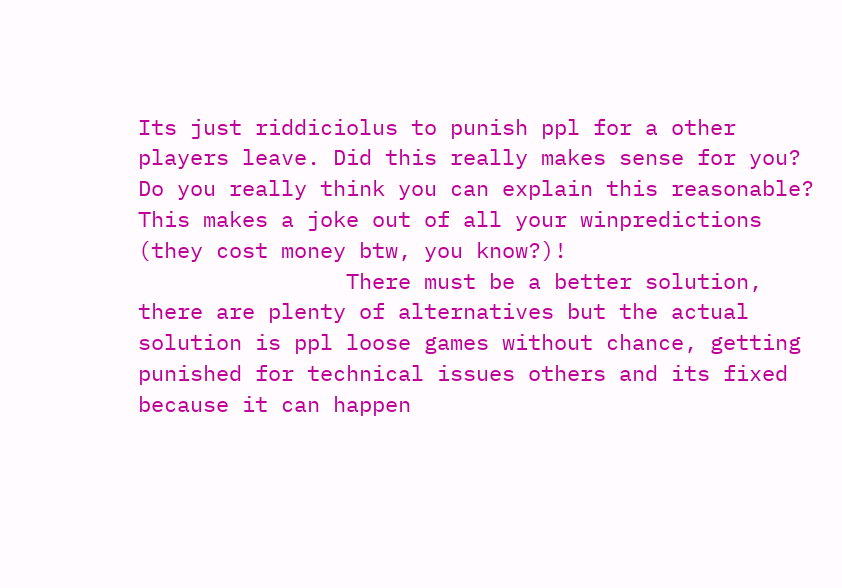Its just riddiciolus to punish ppl for a other players leave. Did this really makes sense for you? Do you really think you can explain this reasonable? This makes a joke out of all your winpredictions (they cost money btw, you know?)!
                There must be a better solution, there are plenty of alternatives but the actual solution is ppl loose games without chance, getting punished for technical issues others and its fixed because it can happen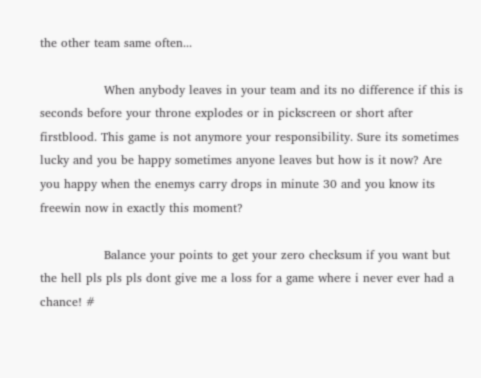the other team same often...

                When anybody leaves in your team and its no difference if this is seconds before your throne explodes or in pickscreen or short after firstblood. This game is not anymore your responsibility. Sure its sometimes lucky and you be happy sometimes anyone leaves but how is it now? Are you happy when the enemys carry drops in minute 30 and you know its freewin now in exactly this moment?

                Balance your points to get your zero checksum if you want but the hell pls pls pls dont give me a loss for a game where i never ever had a chance! #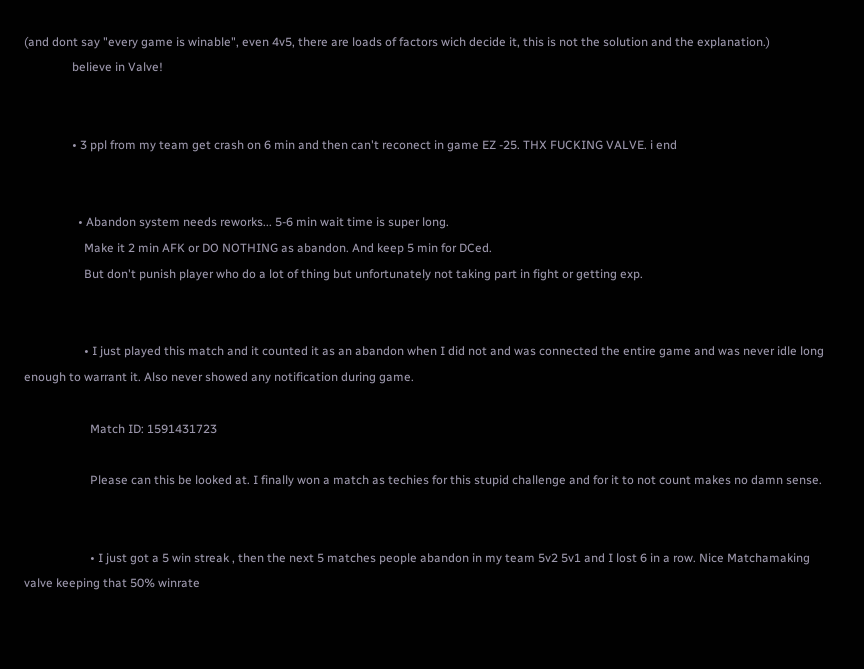(and dont say "every game is winable", even 4v5, there are loads of factors wich decide it, this is not the solution and the explanation.)
                believe in Valve!


                • 3 ppl from my team get crash on 6 min and then can't reconect in game EZ -25. THX FUCKING VALVE. i end


                  • Abandon system needs reworks... 5-6 min wait time is super long.
                    Make it 2 min AFK or DO NOTHING as abandon. And keep 5 min for DCed.
                    But don't punish player who do a lot of thing but unfortunately not taking part in fight or getting exp.


                    • I just played this match and it counted it as an abandon when I did not and was connected the entire game and was never idle long enough to warrant it. Also never showed any notification during game.

                      Match ID: 1591431723

                      Please can this be looked at. I finally won a match as techies for this stupid challenge and for it to not count makes no damn sense.


                      • I just got a 5 win streak , then the next 5 matches people abandon in my team 5v2 5v1 and I lost 6 in a row. Nice Matchamaking valve keeping that 50% winrate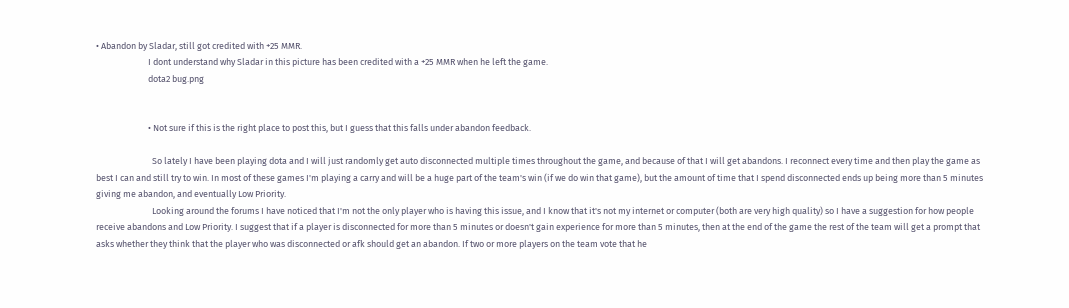• Abandon by Sladar, still got credited with +25 MMR.
                          I dont understand why Sladar in this picture has been credited with a +25 MMR when he left the game.
                          dota2 bug.png


                          • Not sure if this is the right place to post this, but I guess that this falls under abandon feedback.

                            So lately I have been playing dota and I will just randomly get auto disconnected multiple times throughout the game, and because of that I will get abandons. I reconnect every time and then play the game as best I can and still try to win. In most of these games I'm playing a carry and will be a huge part of the team's win (if we do win that game), but the amount of time that I spend disconnected ends up being more than 5 minutes giving me abandon, and eventually Low Priority.
                            Looking around the forums I have noticed that I'm not the only player who is having this issue, and I know that it's not my internet or computer (both are very high quality) so I have a suggestion for how people receive abandons and Low Priority. I suggest that if a player is disconnected for more than 5 minutes or doesn't gain experience for more than 5 minutes, then at the end of the game the rest of the team will get a prompt that asks whether they think that the player who was disconnected or afk should get an abandon. If two or more players on the team vote that he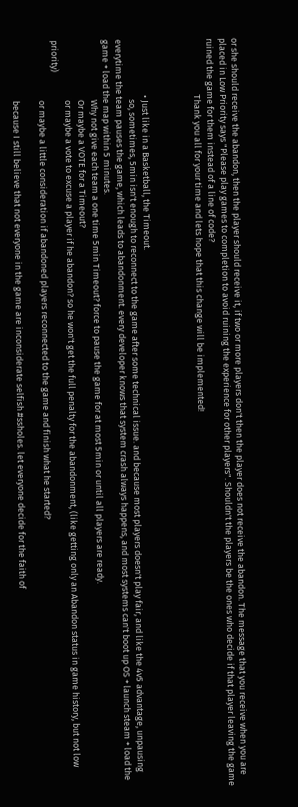or she should receive the abandon, then the player should receive it, if two or more players don't then the player does not receive the abandon. The message that you receive when you are placed in Low Priority says "Please play games to completion to avoid ruining the experience for other players". Shouldn't the players be the ones who decide if that player leaving the game ruined the game for them instead of a line of code?
                            Thank you all for your time and lets hope that this change will be implemented!



                            • Just like in a Basketball, the Timeout.
                              so, sometimes, 5min isn't enough to reconnect to the game after some technical issue. and because most players doesn't play fair, and like the 4v5 advantage, unpausing everytime the team pauses the game, which leads to abandonment. every developer knows that system crash always happens, and most systems can't boot up OS + launch steam + load the game + load the map within 5 minutes.
                              Why not give each team a one time 5min Timeout? force to pause the game for at most 5min or until all players are ready.
                              Or maybe a VOTE for a Timeout?
                              or maybe a vote to excuse a player if he abandon? so he won't get the full penalty for the abandonment, (like getting only an Abandon status in game history, but not low priority)
                              or maybe a little consideration if abandoned players reconnected to the game and finish what he started?

                              because I still believe that not everyone in the game are inconsiderate selfish #ssholes. let everyone decide for the faith of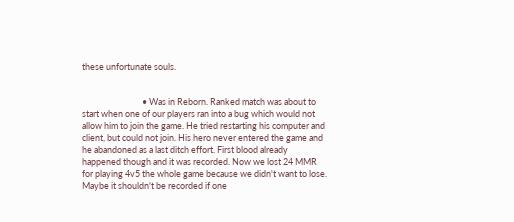these unfortunate souls.


                              • Was in Reborn. Ranked match was about to start when one of our players ran into a bug which would not allow him to join the game. He tried restarting his computer and client, but could not join. His hero never entered the game and he abandoned as a last ditch effort. First blood already happened though and it was recorded. Now we lost 24 MMR for playing 4v5 the whole game because we didn't want to lose. Maybe it shouldn't be recorded if one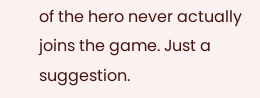of the hero never actually joins the game. Just a suggestion.